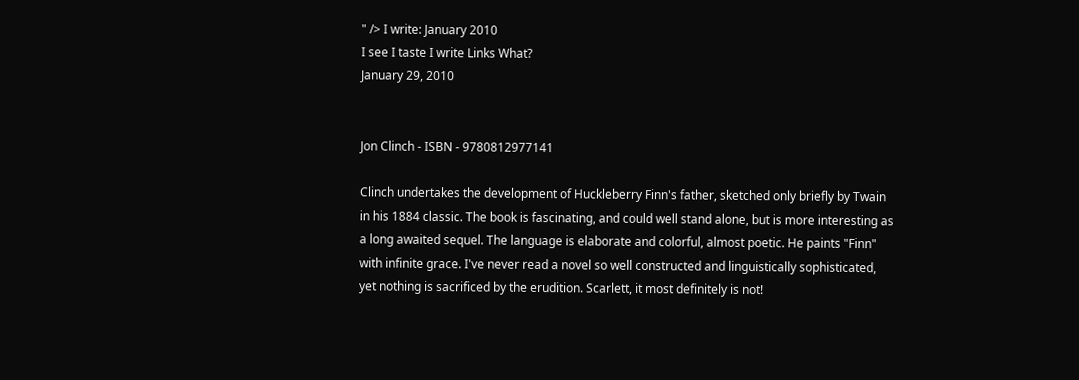" /> I write: January 2010
I see I taste I write Links What?
January 29, 2010


Jon Clinch - ISBN - 9780812977141

Clinch undertakes the development of Huckleberry Finn's father, sketched only briefly by Twain in his 1884 classic. The book is fascinating, and could well stand alone, but is more interesting as a long awaited sequel. The language is elaborate and colorful, almost poetic. He paints "Finn" with infinite grace. I've never read a novel so well constructed and linguistically sophisticated, yet nothing is sacrificed by the erudition. Scarlett, it most definitely is not!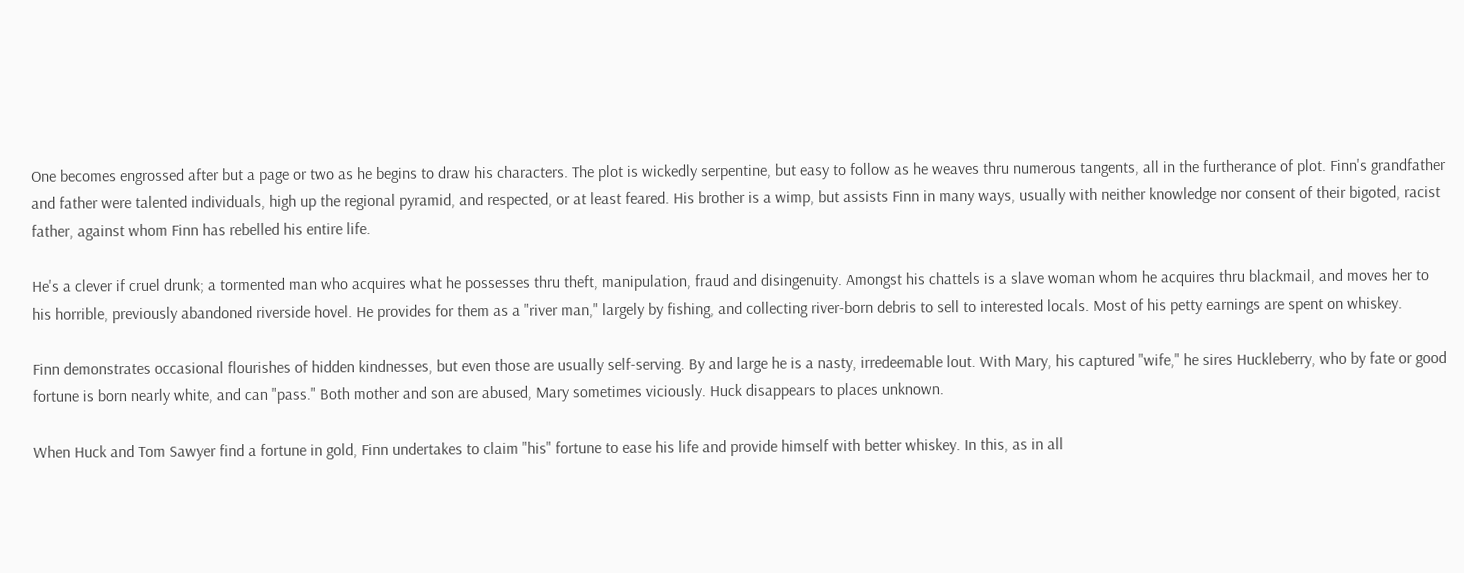One becomes engrossed after but a page or two as he begins to draw his characters. The plot is wickedly serpentine, but easy to follow as he weaves thru numerous tangents, all in the furtherance of plot. Finn's grandfather and father were talented individuals, high up the regional pyramid, and respected, or at least feared. His brother is a wimp, but assists Finn in many ways, usually with neither knowledge nor consent of their bigoted, racist father, against whom Finn has rebelled his entire life.

He's a clever if cruel drunk; a tormented man who acquires what he possesses thru theft, manipulation, fraud and disingenuity. Amongst his chattels is a slave woman whom he acquires thru blackmail, and moves her to his horrible, previously abandoned riverside hovel. He provides for them as a "river man," largely by fishing, and collecting river-born debris to sell to interested locals. Most of his petty earnings are spent on whiskey.

Finn demonstrates occasional flourishes of hidden kindnesses, but even those are usually self-serving. By and large he is a nasty, irredeemable lout. With Mary, his captured "wife," he sires Huckleberry, who by fate or good fortune is born nearly white, and can "pass." Both mother and son are abused, Mary sometimes viciously. Huck disappears to places unknown.

When Huck and Tom Sawyer find a fortune in gold, Finn undertakes to claim "his" fortune to ease his life and provide himself with better whiskey. In this, as in all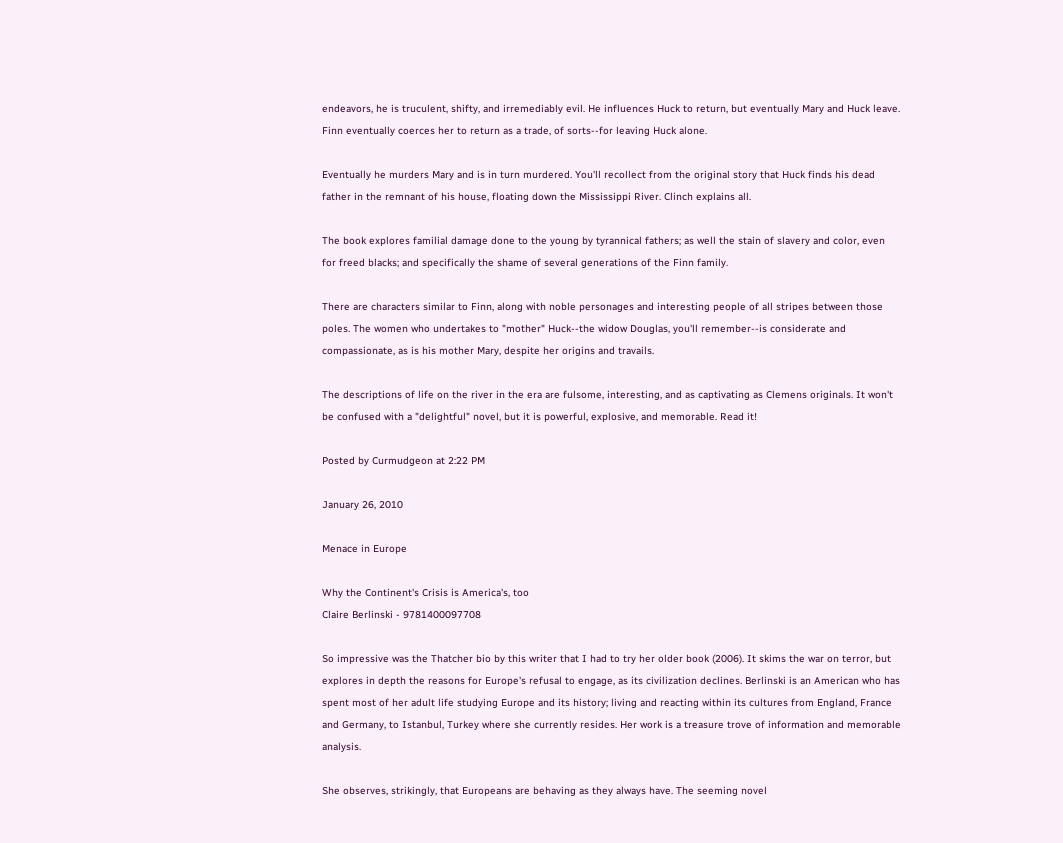endeavors, he is truculent, shifty, and irremediably evil. He influences Huck to return, but eventually Mary and Huck leave. Finn eventually coerces her to return as a trade, of sorts--for leaving Huck alone.

Eventually he murders Mary and is in turn murdered. You'll recollect from the original story that Huck finds his dead father in the remnant of his house, floating down the Mississippi River. Clinch explains all.

The book explores familial damage done to the young by tyrannical fathers; as well the stain of slavery and color, even for freed blacks; and specifically the shame of several generations of the Finn family.

There are characters similar to Finn, along with noble personages and interesting people of all stripes between those poles. The women who undertakes to "mother" Huck--the widow Douglas, you'll remember--is considerate and compassionate, as is his mother Mary, despite her origins and travails.

The descriptions of life on the river in the era are fulsome, interesting, and as captivating as Clemens originals. It won't be confused with a "delightful" novel, but it is powerful, explosive, and memorable. Read it!

Posted by Curmudgeon at 2:22 PM

January 26, 2010

Menace in Europe

Why the Continent's Crisis is America's, too
Claire Berlinski - 9781400097708

So impressive was the Thatcher bio by this writer that I had to try her older book (2006). It skims the war on terror, but explores in depth the reasons for Europe's refusal to engage, as its civilization declines. Berlinski is an American who has spent most of her adult life studying Europe and its history; living and reacting within its cultures from England, France and Germany, to Istanbul, Turkey where she currently resides. Her work is a treasure trove of information and memorable analysis.

She observes, strikingly, that Europeans are behaving as they always have. The seeming novel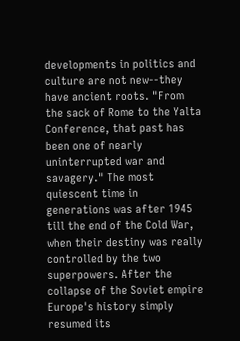developments in politics and culture are not new--they have ancient roots. "From the sack of Rome to the Yalta Conference, that past has been one of nearly uninterrupted war and savagery." The most quiescent time in generations was after 1945 till the end of the Cold War, when their destiny was really controlled by the two superpowers. After the collapse of the Soviet empire Europe's history simply resumed its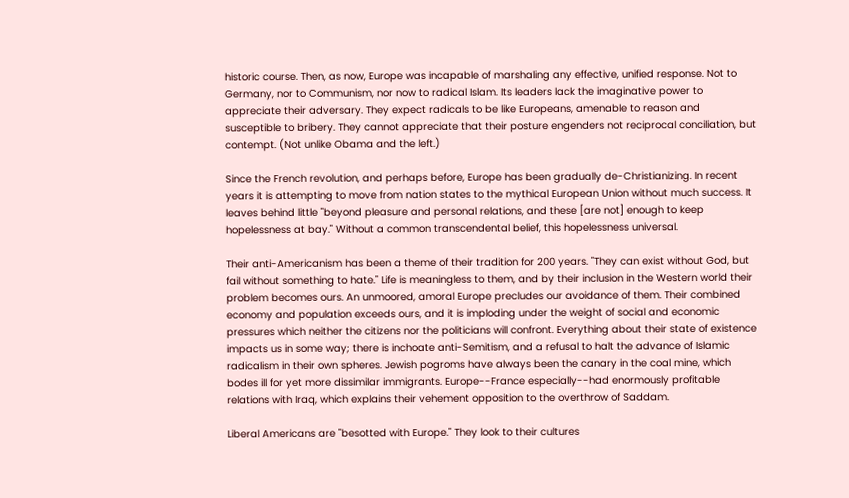historic course. Then, as now, Europe was incapable of marshaling any effective, unified response. Not to Germany, nor to Communism, nor now to radical Islam. Its leaders lack the imaginative power to appreciate their adversary. They expect radicals to be like Europeans, amenable to reason and susceptible to bribery. They cannot appreciate that their posture engenders not reciprocal conciliation, but contempt. (Not unlike Obama and the left.)

Since the French revolution, and perhaps before, Europe has been gradually de-Christianizing. In recent years it is attempting to move from nation states to the mythical European Union without much success. It leaves behind little "beyond pleasure and personal relations, and these [are not] enough to keep hopelessness at bay." Without a common transcendental belief, this hopelessness universal.

Their anti-Americanism has been a theme of their tradition for 200 years. "They can exist without God, but fail without something to hate." Life is meaningless to them, and by their inclusion in the Western world their problem becomes ours. An unmoored, amoral Europe precludes our avoidance of them. Their combined economy and population exceeds ours, and it is imploding under the weight of social and economic pressures which neither the citizens nor the politicians will confront. Everything about their state of existence impacts us in some way; there is inchoate anti-Semitism, and a refusal to halt the advance of Islamic radicalism in their own spheres. Jewish pogroms have always been the canary in the coal mine, which bodes ill for yet more dissimilar immigrants. Europe--France especially--had enormously profitable relations with Iraq, which explains their vehement opposition to the overthrow of Saddam.

Liberal Americans are "besotted with Europe." They look to their cultures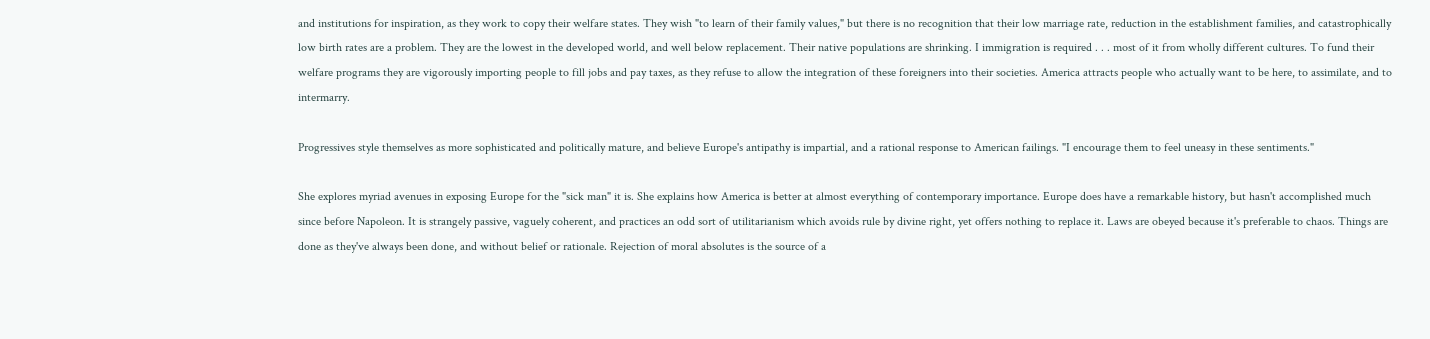and institutions for inspiration, as they work to copy their welfare states. They wish "to learn of their family values," but there is no recognition that their low marriage rate, reduction in the establishment families, and catastrophically low birth rates are a problem. They are the lowest in the developed world, and well below replacement. Their native populations are shrinking. I immigration is required . . . most of it from wholly different cultures. To fund their welfare programs they are vigorously importing people to fill jobs and pay taxes, as they refuse to allow the integration of these foreigners into their societies. America attracts people who actually want to be here, to assimilate, and to intermarry.

Progressives style themselves as more sophisticated and politically mature, and believe Europe's antipathy is impartial, and a rational response to American failings. "I encourage them to feel uneasy in these sentiments."

She explores myriad avenues in exposing Europe for the "sick man" it is. She explains how America is better at almost everything of contemporary importance. Europe does have a remarkable history, but hasn't accomplished much since before Napoleon. It is strangely passive, vaguely coherent, and practices an odd sort of utilitarianism which avoids rule by divine right, yet offers nothing to replace it. Laws are obeyed because it's preferable to chaos. Things are done as they've always been done, and without belief or rationale. Rejection of moral absolutes is the source of a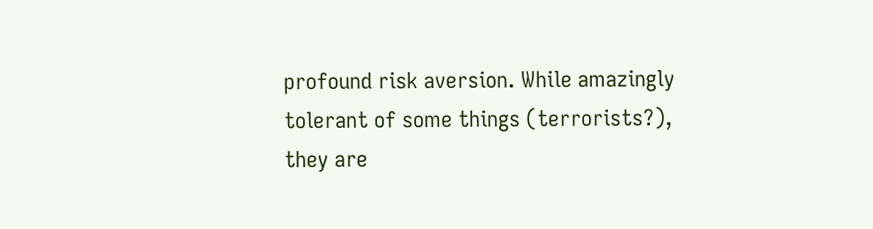profound risk aversion. While amazingly tolerant of some things (terrorists?), they are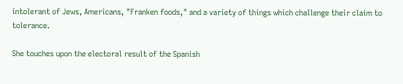intolerant of Jews, Americans, "Franken foods," and a variety of things which challenge their claim to tolerance.

She touches upon the electoral result of the Spanish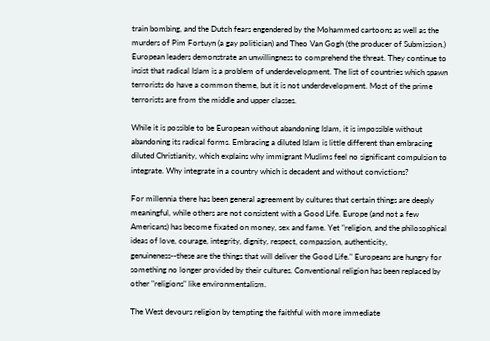train bombing, and the Dutch fears engendered by the Mohammed cartoons as well as the murders of Pim Fortuyn (a gay politician) and Theo Van Gogh (the producer of Submission.) European leaders demonstrate an unwillingness to comprehend the threat. They continue to insist that radical Islam is a problem of underdevelopment. The list of countries which spawn terrorists do have a common theme, but it is not underdevelopment. Most of the prime terrorists are from the middle and upper classes.

While it is possible to be European without abandoning Islam, it is impossible without abandoning its radical forms. Embracing a diluted Islam is little different than embracing diluted Christianity, which explains why immigrant Muslims feel no significant compulsion to integrate. Why integrate in a country which is decadent and without convictions?

For millennia there has been general agreement by cultures that certain things are deeply meaningful, while others are not consistent with a Good Life. Europe (and not a few Americans) has become fixated on money, sex and fame. Yet "religion, and the philosophical ideas of love, courage, integrity, dignity, respect, compassion, authenticity, genuineness--these are the things that will deliver the Good Life." Europeans are hungry for something no longer provided by their cultures. Conventional religion has been replaced by other "religions" like environmentalism.

The West devours religion by tempting the faithful with more immediate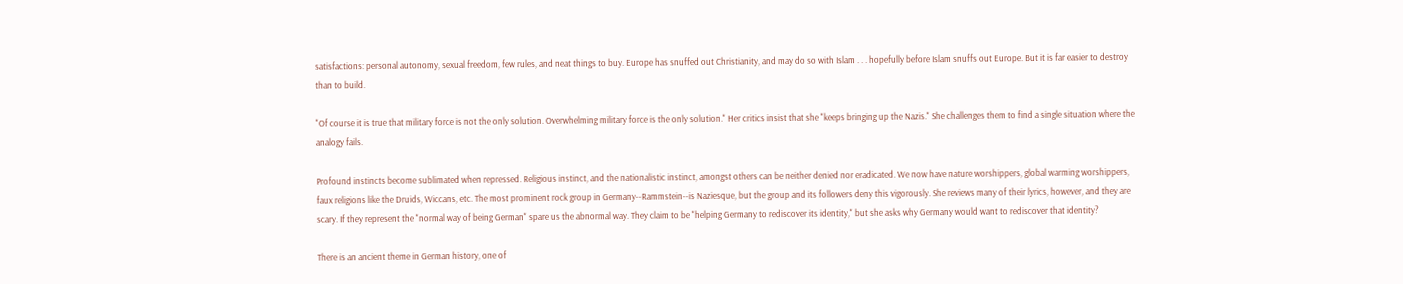satisfactions: personal autonomy, sexual freedom, few rules, and neat things to buy. Europe has snuffed out Christianity, and may do so with Islam . . . hopefully before Islam snuffs out Europe. But it is far easier to destroy than to build.

"Of course it is true that military force is not the only solution. Overwhelming military force is the only solution." Her critics insist that she "keeps bringing up the Nazis." She challenges them to find a single situation where the analogy fails.

Profound instincts become sublimated when repressed. Religious instinct, and the nationalistic instinct, amongst others can be neither denied nor eradicated. We now have nature worshippers, global warming worshippers, faux religions like the Druids, Wiccans, etc. The most prominent rock group in Germany--Rammstein--is Naziesque, but the group and its followers deny this vigorously. She reviews many of their lyrics, however, and they are scary. If they represent the "normal way of being German" spare us the abnormal way. They claim to be "helping Germany to rediscover its identity," but she asks why Germany would want to rediscover that identity?

There is an ancient theme in German history, one of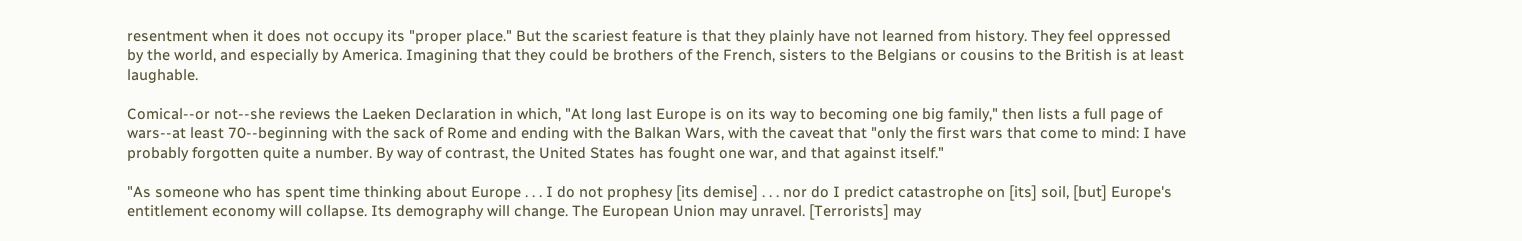resentment when it does not occupy its "proper place." But the scariest feature is that they plainly have not learned from history. They feel oppressed by the world, and especially by America. Imagining that they could be brothers of the French, sisters to the Belgians or cousins to the British is at least laughable.

Comical--or not--she reviews the Laeken Declaration in which, "At long last Europe is on its way to becoming one big family," then lists a full page of wars--at least 70--beginning with the sack of Rome and ending with the Balkan Wars, with the caveat that "only the first wars that come to mind: I have probably forgotten quite a number. By way of contrast, the United States has fought one war, and that against itself."

"As someone who has spent time thinking about Europe . . . I do not prophesy [its demise] . . . nor do I predict catastrophe on [its] soil, [but] Europe's entitlement economy will collapse. Its demography will change. The European Union may unravel. [Terrorists] may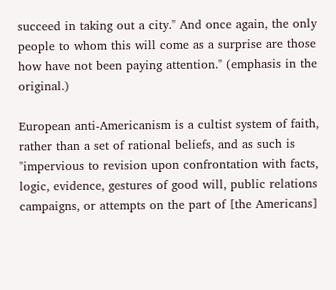succeed in taking out a city." And once again, the only people to whom this will come as a surprise are those how have not been paying attention." (emphasis in the original.)

European anti-Americanism is a cultist system of faith, rather than a set of rational beliefs, and as such is "impervious to revision upon confrontation with facts, logic, evidence, gestures of good will, public relations campaigns, or attempts on the part of [the Americans]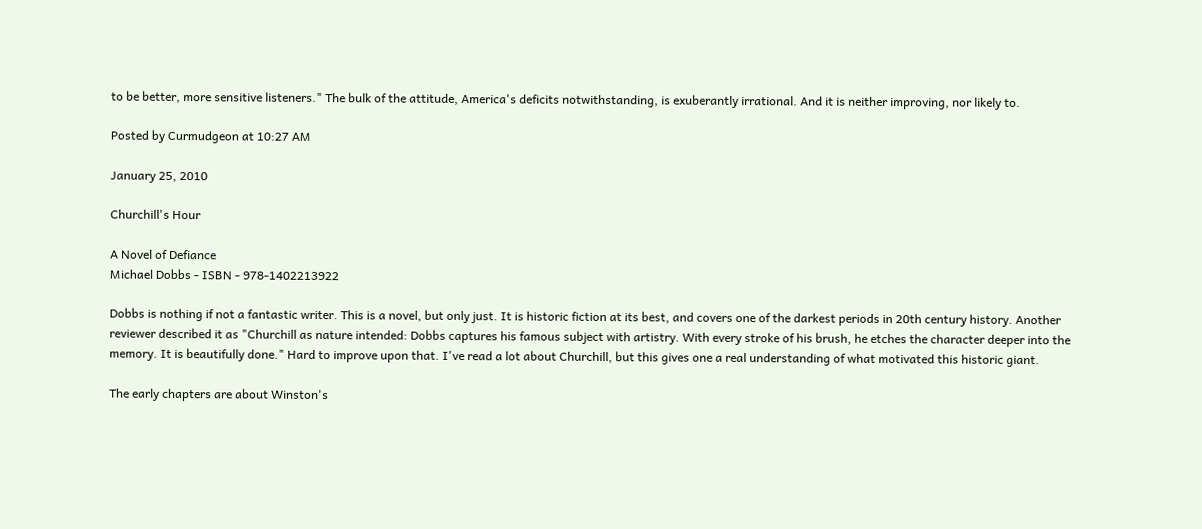to be better, more sensitive listeners." The bulk of the attitude, America's deficits notwithstanding, is exuberantly irrational. And it is neither improving, nor likely to.

Posted by Curmudgeon at 10:27 AM

January 25, 2010

Churchill's Hour

A Novel of Defiance
Michael Dobbs - ISBN - 978-1402213922

Dobbs is nothing if not a fantastic writer. This is a novel, but only just. It is historic fiction at its best, and covers one of the darkest periods in 20th century history. Another reviewer described it as "Churchill as nature intended: Dobbs captures his famous subject with artistry. With every stroke of his brush, he etches the character deeper into the memory. It is beautifully done." Hard to improve upon that. I've read a lot about Churchill, but this gives one a real understanding of what motivated this historic giant.

The early chapters are about Winston's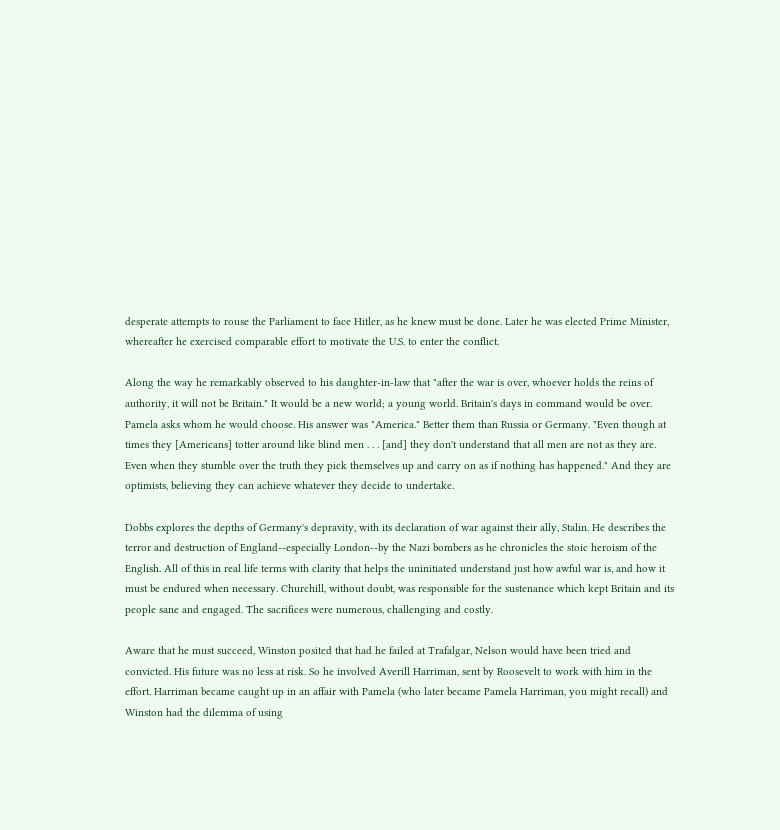desperate attempts to rouse the Parliament to face Hitler, as he knew must be done. Later he was elected Prime Minister, whereafter he exercised comparable effort to motivate the U.S. to enter the conflict.

Along the way he remarkably observed to his daughter-in-law that "after the war is over, whoever holds the reins of authority, it will not be Britain." It would be a new world; a young world. Britain's days in command would be over. Pamela asks whom he would choose. His answer was "America." Better them than Russia or Germany. "Even though at times they [Americans] totter around like blind men . . . [and] they don't understand that all men are not as they are. Even when they stumble over the truth they pick themselves up and carry on as if nothing has happened." And they are optimists, believing they can achieve whatever they decide to undertake.

Dobbs explores the depths of Germany's depravity, with its declaration of war against their ally, Stalin. He describes the terror and destruction of England--especially London--by the Nazi bombers as he chronicles the stoic heroism of the English. All of this in real life terms with clarity that helps the uninitiated understand just how awful war is, and how it must be endured when necessary. Churchill, without doubt, was responsible for the sustenance which kept Britain and its people sane and engaged. The sacrifices were numerous, challenging and costly.

Aware that he must succeed, Winston posited that had he failed at Trafalgar, Nelson would have been tried and convicted. His future was no less at risk. So he involved Averill Harriman, sent by Roosevelt to work with him in the effort. Harriman became caught up in an affair with Pamela (who later became Pamela Harriman, you might recall) and Winston had the dilemma of using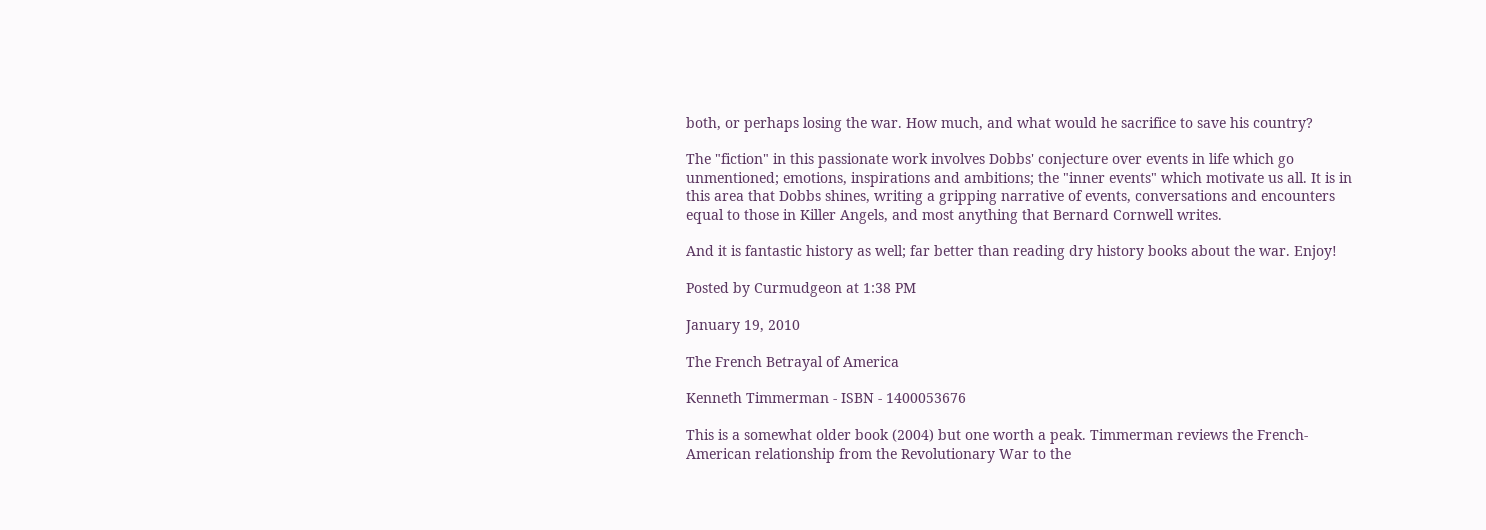both, or perhaps losing the war. How much, and what would he sacrifice to save his country?

The "fiction" in this passionate work involves Dobbs' conjecture over events in life which go unmentioned; emotions, inspirations and ambitions; the "inner events" which motivate us all. It is in this area that Dobbs shines, writing a gripping narrative of events, conversations and encounters equal to those in Killer Angels, and most anything that Bernard Cornwell writes.

And it is fantastic history as well; far better than reading dry history books about the war. Enjoy!

Posted by Curmudgeon at 1:38 PM

January 19, 2010

The French Betrayal of America

Kenneth Timmerman - ISBN - 1400053676

This is a somewhat older book (2004) but one worth a peak. Timmerman reviews the French-American relationship from the Revolutionary War to the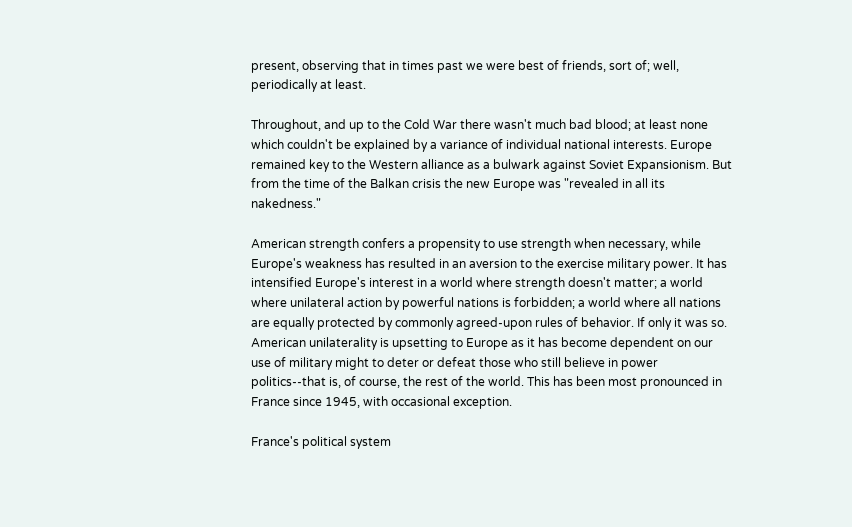present, observing that in times past we were best of friends, sort of; well, periodically at least.

Throughout, and up to the Cold War there wasn't much bad blood; at least none which couldn't be explained by a variance of individual national interests. Europe remained key to the Western alliance as a bulwark against Soviet Expansionism. But from the time of the Balkan crisis the new Europe was "revealed in all its nakedness."

American strength confers a propensity to use strength when necessary, while Europe's weakness has resulted in an aversion to the exercise military power. It has intensified Europe's interest in a world where strength doesn't matter; a world where unilateral action by powerful nations is forbidden; a world where all nations are equally protected by commonly agreed-upon rules of behavior. If only it was so. American unilaterality is upsetting to Europe as it has become dependent on our use of military might to deter or defeat those who still believe in power politics--that is, of course, the rest of the world. This has been most pronounced in France since 1945, with occasional exception.

France's political system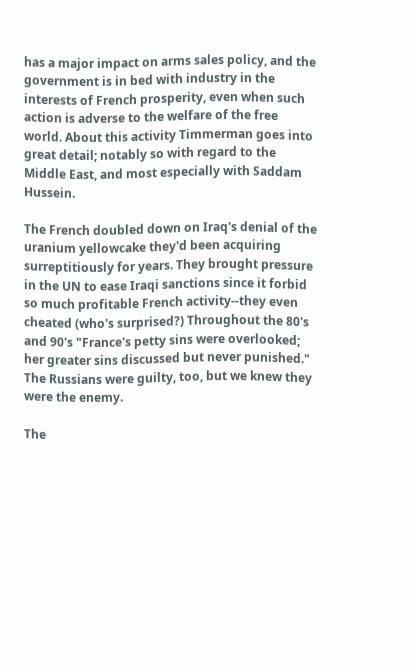has a major impact on arms sales policy, and the government is in bed with industry in the interests of French prosperity, even when such action is adverse to the welfare of the free world. About this activity Timmerman goes into great detail; notably so with regard to the Middle East, and most especially with Saddam Hussein.

The French doubled down on Iraq's denial of the uranium yellowcake they'd been acquiring surreptitiously for years. They brought pressure in the UN to ease Iraqi sanctions since it forbid so much profitable French activity--they even cheated (who's surprised?) Throughout the 80's and 90's "France's petty sins were overlooked; her greater sins discussed but never punished." The Russians were guilty, too, but we knew they were the enemy.

The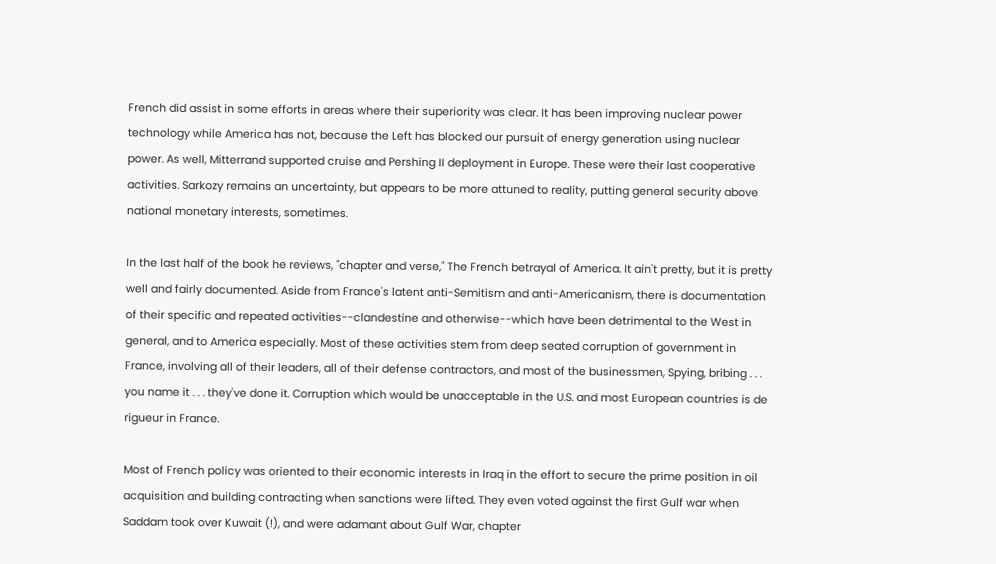French did assist in some efforts in areas where their superiority was clear. It has been improving nuclear power technology while America has not, because the Left has blocked our pursuit of energy generation using nuclear power. As well, Mitterrand supported cruise and Pershing II deployment in Europe. These were their last cooperative activities. Sarkozy remains an uncertainty, but appears to be more attuned to reality, putting general security above national monetary interests, sometimes.

In the last half of the book he reviews, "chapter and verse," The French betrayal of America. It ain't pretty, but it is pretty well and fairly documented. Aside from France's latent anti-Semitism and anti-Americanism, there is documentation of their specific and repeated activities--clandestine and otherwise--which have been detrimental to the West in general, and to America especially. Most of these activities stem from deep seated corruption of government in France, involving all of their leaders, all of their defense contractors, and most of the businessmen, Spying, bribing . . . you name it . . . they've done it. Corruption which would be unacceptable in the U.S. and most European countries is de rigueur in France.

Most of French policy was oriented to their economic interests in Iraq in the effort to secure the prime position in oil acquisition and building contracting when sanctions were lifted. They even voted against the first Gulf war when Saddam took over Kuwait (!), and were adamant about Gulf War, chapter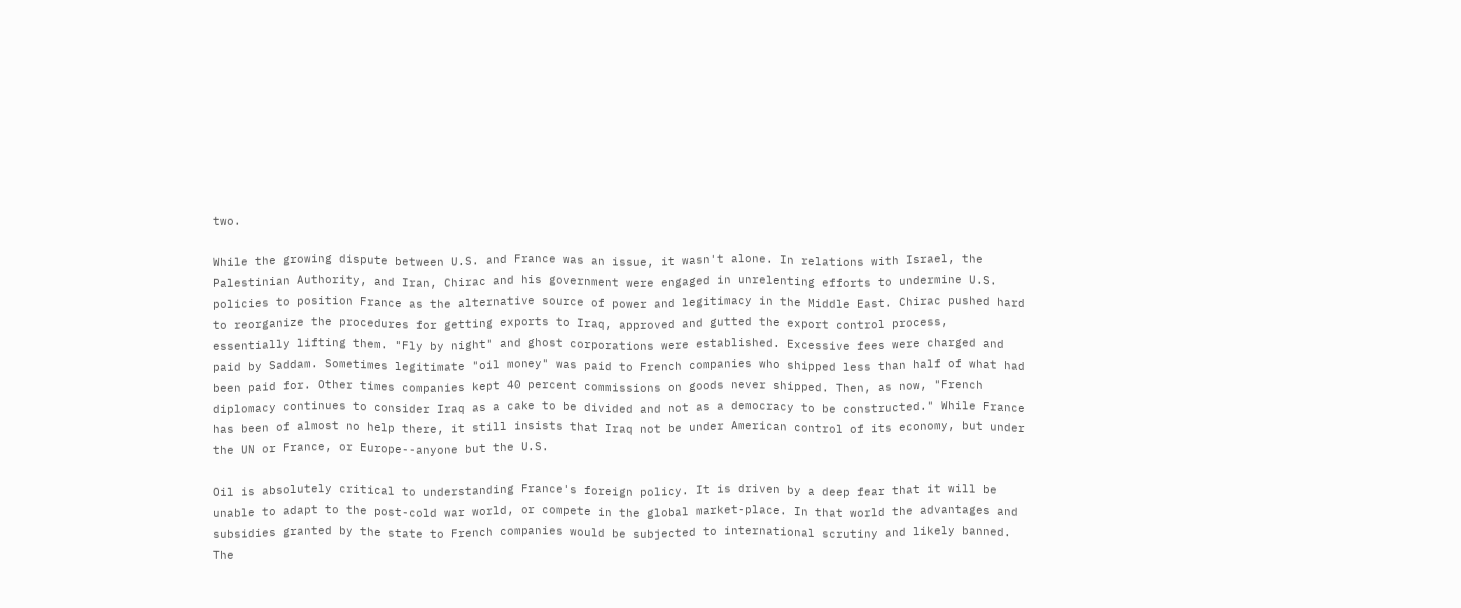two.

While the growing dispute between U.S. and France was an issue, it wasn't alone. In relations with Israel, the Palestinian Authority, and Iran, Chirac and his government were engaged in unrelenting efforts to undermine U.S. policies to position France as the alternative source of power and legitimacy in the Middle East. Chirac pushed hard to reorganize the procedures for getting exports to Iraq, approved and gutted the export control process, essentially lifting them. "Fly by night" and ghost corporations were established. Excessive fees were charged and paid by Saddam. Sometimes legitimate "oil money" was paid to French companies who shipped less than half of what had been paid for. Other times companies kept 40 percent commissions on goods never shipped. Then, as now, "French diplomacy continues to consider Iraq as a cake to be divided and not as a democracy to be constructed." While France has been of almost no help there, it still insists that Iraq not be under American control of its economy, but under the UN or France, or Europe--anyone but the U.S.

Oil is absolutely critical to understanding France's foreign policy. It is driven by a deep fear that it will be unable to adapt to the post-cold war world, or compete in the global market-place. In that world the advantages and subsidies granted by the state to French companies would be subjected to international scrutiny and likely banned. The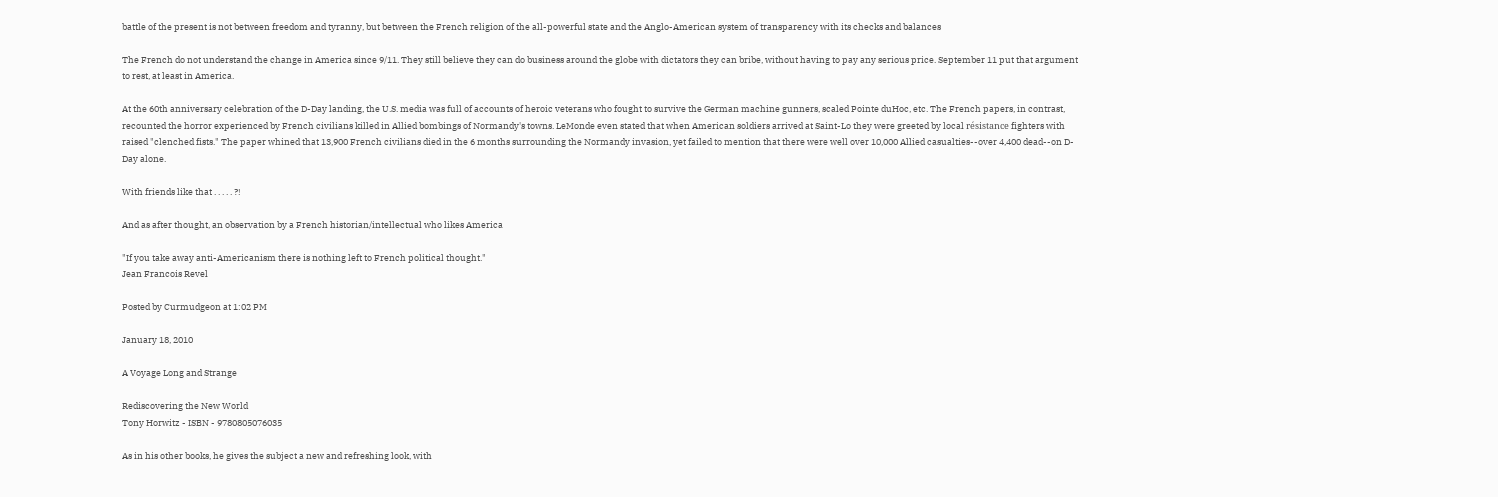battle of the present is not between freedom and tyranny, but between the French religion of the all-powerful state and the Anglo-American system of transparency with its checks and balances

The French do not understand the change in America since 9/11. They still believe they can do business around the globe with dictators they can bribe, without having to pay any serious price. September 11 put that argument to rest, at least in America.

At the 60th anniversary celebration of the D-Day landing, the U.S. media was full of accounts of heroic veterans who fought to survive the German machine gunners, scaled Pointe duHoc, etc. The French papers, in contrast, recounted the horror experienced by French civilians killed in Allied bombings of Normandy's towns. LeMonde even stated that when American soldiers arrived at Saint-Lo they were greeted by local résistance fighters with raised "clenched fists." The paper whined that 13,900 French civilians died in the 6 months surrounding the Normandy invasion, yet failed to mention that there were well over 10,000 Allied casualties--over 4,400 dead--on D-Day alone.

With friends like that . . . . . ?!

And as after thought, an observation by a French historian/intellectual who likes America

"If you take away anti-Americanism there is nothing left to French political thought."
Jean Francois Revel

Posted by Curmudgeon at 1:02 PM

January 18, 2010

A Voyage Long and Strange

Rediscovering the New World
Tony Horwitz - ISBN - 9780805076035

As in his other books, he gives the subject a new and refreshing look, with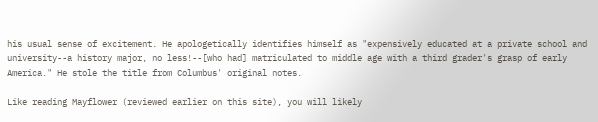his usual sense of excitement. He apologetically identifies himself as "expensively educated at a private school and university--a history major, no less!--[who had] matriculated to middle age with a third grader's grasp of early America." He stole the title from Columbus' original notes.

Like reading Mayflower (reviewed earlier on this site), you will likely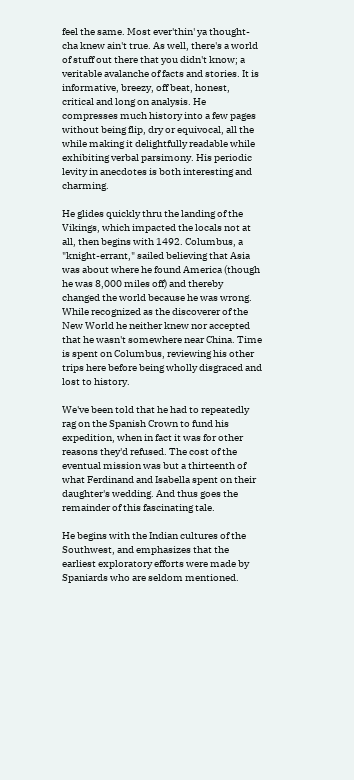feel the same. Most ever'thin' ya thought-cha knew ain't true. As well, there's a world of stuff out there that you didn't know; a veritable avalanche of facts and stories. It is informative, breezy, off beat, honest, critical and long on analysis. He compresses much history into a few pages without being flip, dry or equivocal, all the while making it delightfully readable while exhibiting verbal parsimony. His periodic levity in anecdotes is both interesting and charming.

He glides quickly thru the landing of the Vikings, which impacted the locals not at all, then begins with 1492. Columbus, a "knight-errant," sailed believing that Asia was about where he found America (though he was 8,000 miles off) and thereby changed the world because he was wrong. While recognized as the discoverer of the New World he neither knew nor accepted that he wasn't somewhere near China. Time is spent on Columbus, reviewing his other trips here before being wholly disgraced and lost to history.

We've been told that he had to repeatedly rag on the Spanish Crown to fund his expedition, when in fact it was for other reasons they'd refused. The cost of the eventual mission was but a thirteenth of what Ferdinand and Isabella spent on their daughter's wedding. And thus goes the remainder of this fascinating tale.

He begins with the Indian cultures of the Southwest, and emphasizes that the earliest exploratory efforts were made by Spaniards who are seldom mentioned.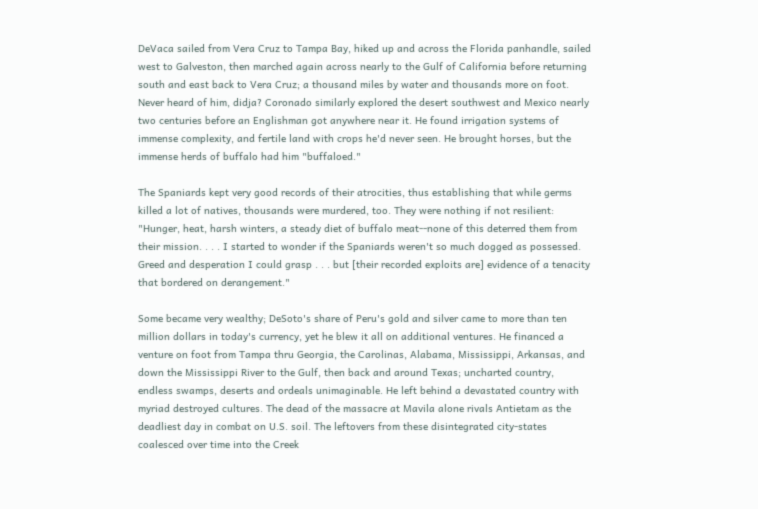DeVaca sailed from Vera Cruz to Tampa Bay, hiked up and across the Florida panhandle, sailed west to Galveston, then marched again across nearly to the Gulf of California before returning south and east back to Vera Cruz; a thousand miles by water and thousands more on foot. Never heard of him, didja? Coronado similarly explored the desert southwest and Mexico nearly two centuries before an Englishman got anywhere near it. He found irrigation systems of immense complexity, and fertile land with crops he'd never seen. He brought horses, but the immense herds of buffalo had him "buffaloed."

The Spaniards kept very good records of their atrocities, thus establishing that while germs killed a lot of natives, thousands were murdered, too. They were nothing if not resilient: "Hunger, heat, harsh winters, a steady diet of buffalo meat--none of this deterred them from their mission. . . . I started to wonder if the Spaniards weren't so much dogged as possessed. Greed and desperation I could grasp . . . but [their recorded exploits are] evidence of a tenacity that bordered on derangement."

Some became very wealthy; DeSoto's share of Peru's gold and silver came to more than ten million dollars in today's currency, yet he blew it all on additional ventures. He financed a venture on foot from Tampa thru Georgia, the Carolinas, Alabama, Mississippi, Arkansas, and down the Mississippi River to the Gulf, then back and around Texas; uncharted country, endless swamps, deserts and ordeals unimaginable. He left behind a devastated country with myriad destroyed cultures. The dead of the massacre at Mavila alone rivals Antietam as the deadliest day in combat on U.S. soil. The leftovers from these disintegrated city-states coalesced over time into the Creek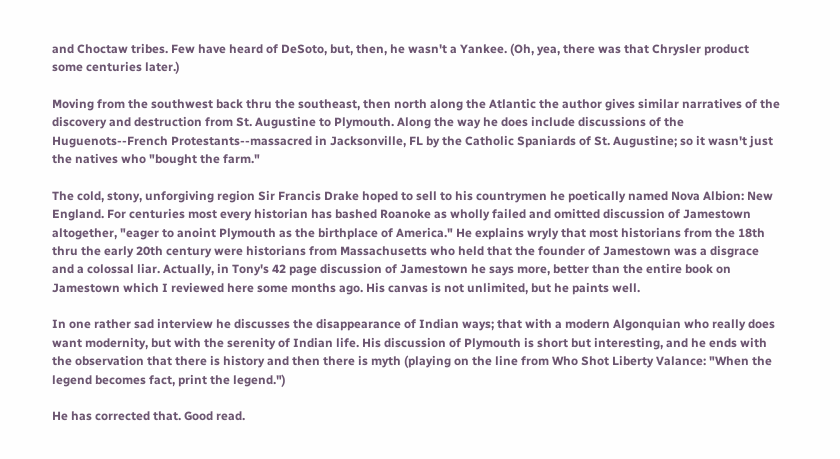and Choctaw tribes. Few have heard of DeSoto, but, then, he wasn't a Yankee. (Oh, yea, there was that Chrysler product some centuries later.)

Moving from the southwest back thru the southeast, then north along the Atlantic the author gives similar narratives of the discovery and destruction from St. Augustine to Plymouth. Along the way he does include discussions of the Huguenots--French Protestants--massacred in Jacksonville, FL by the Catholic Spaniards of St. Augustine; so it wasn't just the natives who "bought the farm."

The cold, stony, unforgiving region Sir Francis Drake hoped to sell to his countrymen he poetically named Nova Albion: New England. For centuries most every historian has bashed Roanoke as wholly failed and omitted discussion of Jamestown altogether, "eager to anoint Plymouth as the birthplace of America." He explains wryly that most historians from the 18th thru the early 20th century were historians from Massachusetts who held that the founder of Jamestown was a disgrace and a colossal liar. Actually, in Tony's 42 page discussion of Jamestown he says more, better than the entire book on Jamestown which I reviewed here some months ago. His canvas is not unlimited, but he paints well.

In one rather sad interview he discusses the disappearance of Indian ways; that with a modern Algonquian who really does want modernity, but with the serenity of Indian life. His discussion of Plymouth is short but interesting, and he ends with the observation that there is history and then there is myth (playing on the line from Who Shot Liberty Valance: "When the legend becomes fact, print the legend.")

He has corrected that. Good read.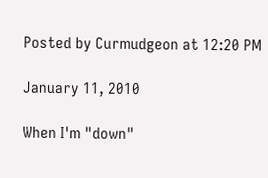Posted by Curmudgeon at 12:20 PM

January 11, 2010

When I'm "down"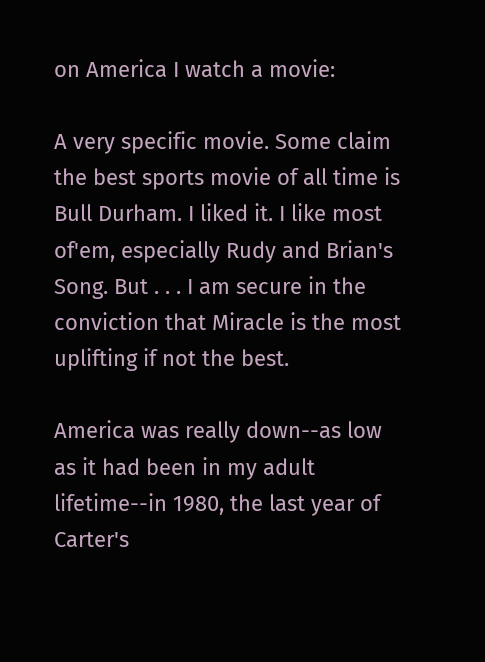on America I watch a movie:

A very specific movie. Some claim the best sports movie of all time is Bull Durham. I liked it. I like most of'em, especially Rudy and Brian's Song. But . . . I am secure in the conviction that Miracle is the most uplifting if not the best.

America was really down--as low as it had been in my adult lifetime--in 1980, the last year of Carter's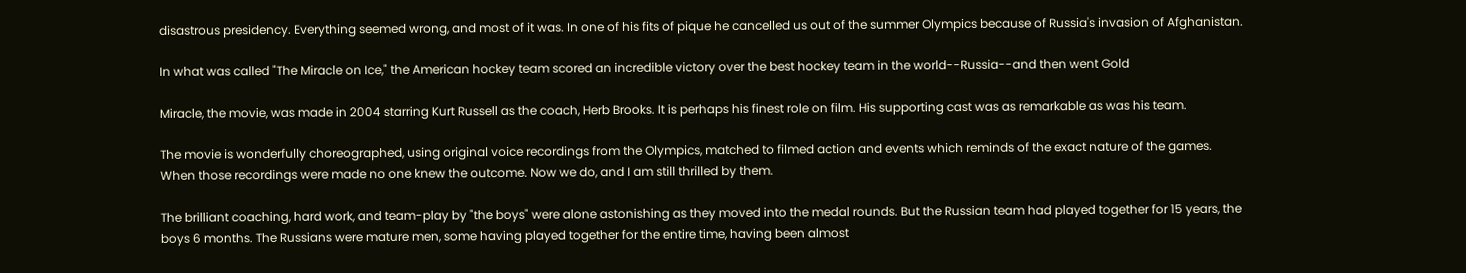disastrous presidency. Everything seemed wrong, and most of it was. In one of his fits of pique he cancelled us out of the summer Olympics because of Russia's invasion of Afghanistan.

In what was called "The Miracle on Ice," the American hockey team scored an incredible victory over the best hockey team in the world--Russia--and then went Gold

Miracle, the movie, was made in 2004 starring Kurt Russell as the coach, Herb Brooks. It is perhaps his finest role on film. His supporting cast was as remarkable as was his team.

The movie is wonderfully choreographed, using original voice recordings from the Olympics, matched to filmed action and events which reminds of the exact nature of the games. When those recordings were made no one knew the outcome. Now we do, and I am still thrilled by them.

The brilliant coaching, hard work, and team-play by "the boys" were alone astonishing as they moved into the medal rounds. But the Russian team had played together for 15 years, the boys 6 months. The Russians were mature men, some having played together for the entire time, having been almost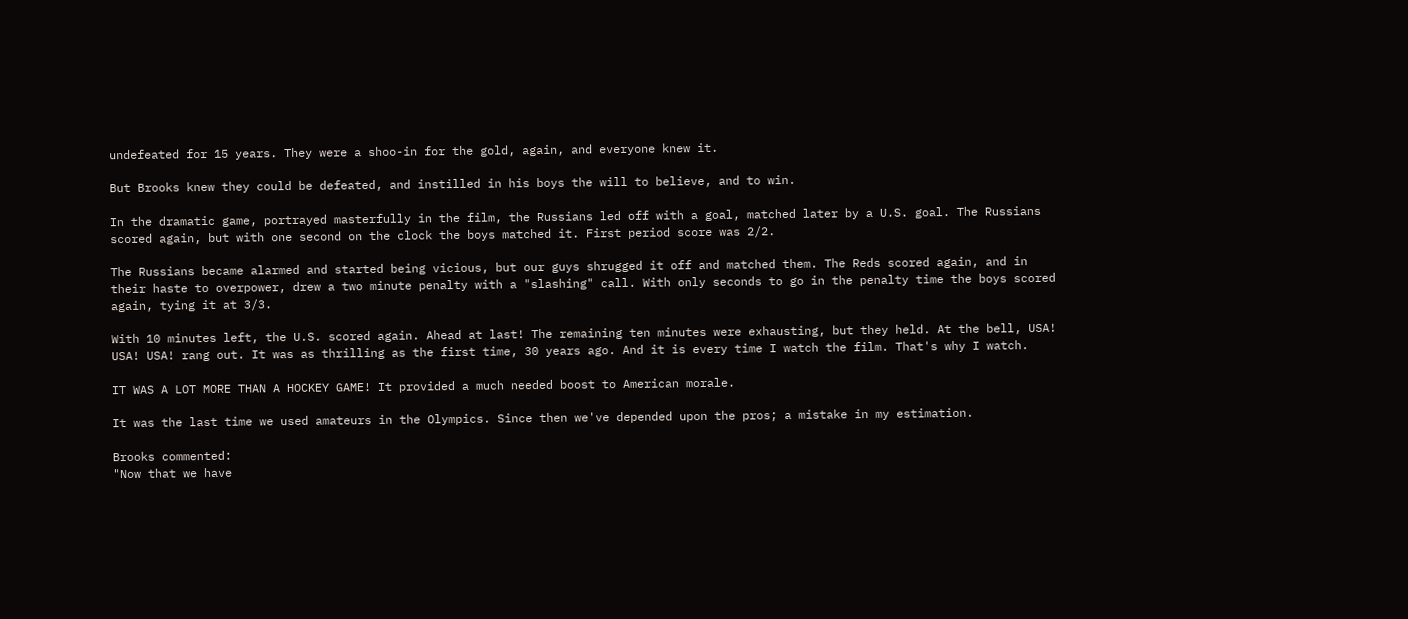undefeated for 15 years. They were a shoo-in for the gold, again, and everyone knew it.

But Brooks knew they could be defeated, and instilled in his boys the will to believe, and to win.

In the dramatic game, portrayed masterfully in the film, the Russians led off with a goal, matched later by a U.S. goal. The Russians scored again, but with one second on the clock the boys matched it. First period score was 2/2.

The Russians became alarmed and started being vicious, but our guys shrugged it off and matched them. The Reds scored again, and in their haste to overpower, drew a two minute penalty with a "slashing" call. With only seconds to go in the penalty time the boys scored again, tying it at 3/3.

With 10 minutes left, the U.S. scored again. Ahead at last! The remaining ten minutes were exhausting, but they held. At the bell, USA! USA! USA! rang out. It was as thrilling as the first time, 30 years ago. And it is every time I watch the film. That's why I watch.

IT WAS A LOT MORE THAN A HOCKEY GAME! It provided a much needed boost to American morale.

It was the last time we used amateurs in the Olympics. Since then we've depended upon the pros; a mistake in my estimation.

Brooks commented:
"Now that we have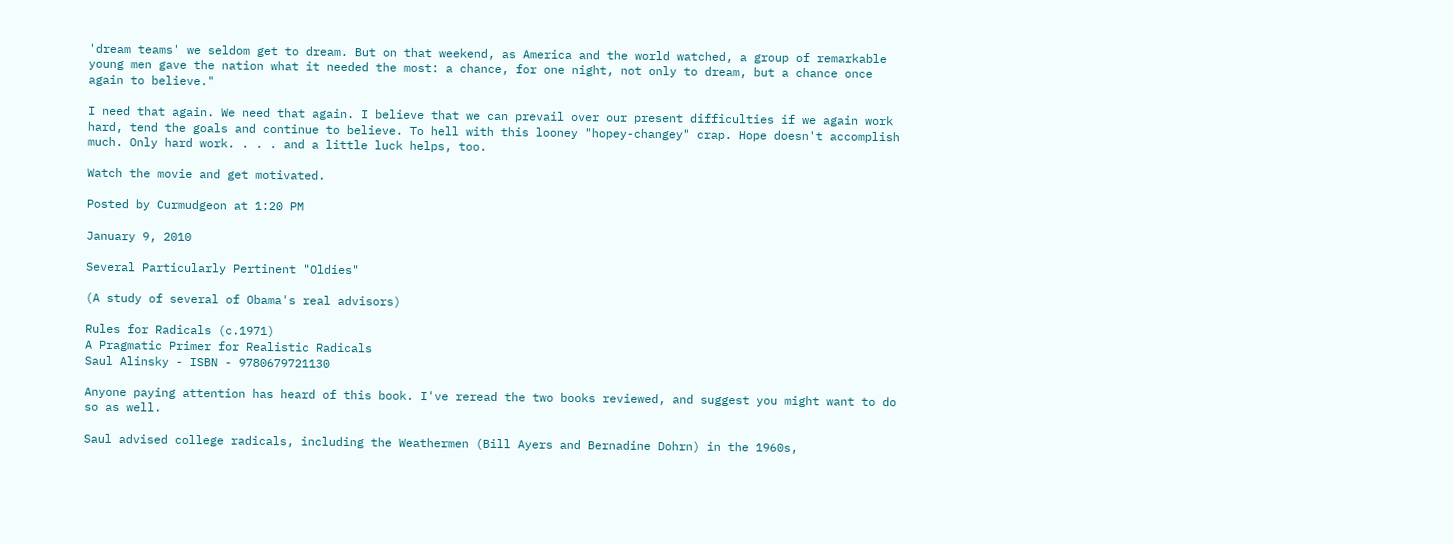'dream teams' we seldom get to dream. But on that weekend, as America and the world watched, a group of remarkable young men gave the nation what it needed the most: a chance, for one night, not only to dream, but a chance once again to believe."

I need that again. We need that again. I believe that we can prevail over our present difficulties if we again work hard, tend the goals and continue to believe. To hell with this looney "hopey-changey" crap. Hope doesn't accomplish much. Only hard work. . . . and a little luck helps, too.

Watch the movie and get motivated.

Posted by Curmudgeon at 1:20 PM

January 9, 2010

Several Particularly Pertinent "Oldies"

(A study of several of Obama's real advisors)

Rules for Radicals (c.1971)
A Pragmatic Primer for Realistic Radicals
Saul Alinsky - ISBN - 9780679721130

Anyone paying attention has heard of this book. I've reread the two books reviewed, and suggest you might want to do so as well.

Saul advised college radicals, including the Weathermen (Bill Ayers and Bernadine Dohrn) in the 1960s,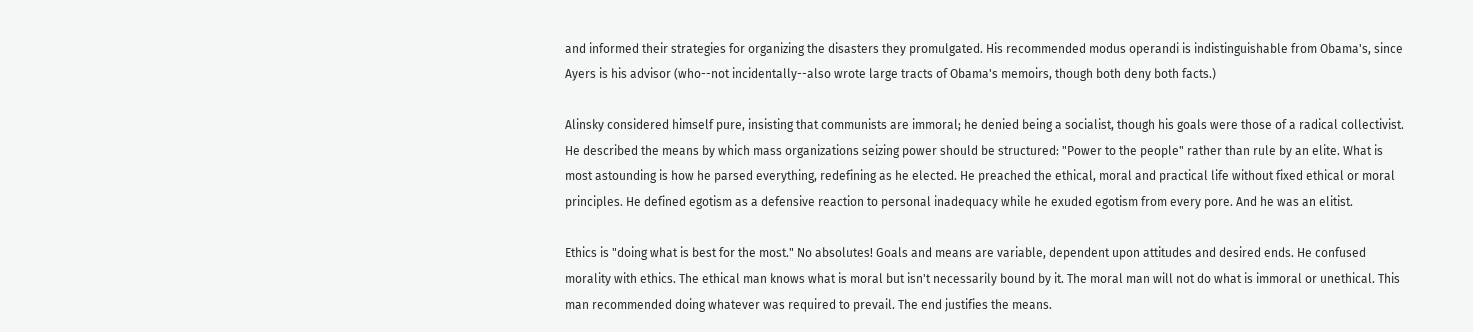and informed their strategies for organizing the disasters they promulgated. His recommended modus operandi is indistinguishable from Obama's, since Ayers is his advisor (who--not incidentally--also wrote large tracts of Obama's memoirs, though both deny both facts.)

Alinsky considered himself pure, insisting that communists are immoral; he denied being a socialist, though his goals were those of a radical collectivist. He described the means by which mass organizations seizing power should be structured: "Power to the people" rather than rule by an elite. What is most astounding is how he parsed everything, redefining as he elected. He preached the ethical, moral and practical life without fixed ethical or moral principles. He defined egotism as a defensive reaction to personal inadequacy while he exuded egotism from every pore. And he was an elitist.

Ethics is "doing what is best for the most." No absolutes! Goals and means are variable, dependent upon attitudes and desired ends. He confused morality with ethics. The ethical man knows what is moral but isn't necessarily bound by it. The moral man will not do what is immoral or unethical. This man recommended doing whatever was required to prevail. The end justifies the means.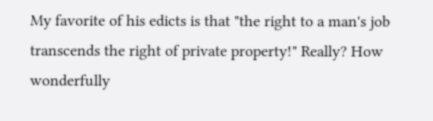My favorite of his edicts is that "the right to a man's job transcends the right of private property!" Really? How wonderfully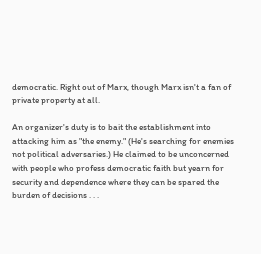democratic. Right out of Marx, though Marx isn't a fan of private property at all.

An organizer's duty is to bait the establishment into attacking him as "the enemy." (He's searching for enemies not political adversaries.) He claimed to be unconcerned with people who profess democratic faith but yearn for security and dependence where they can be spared the burden of decisions . . .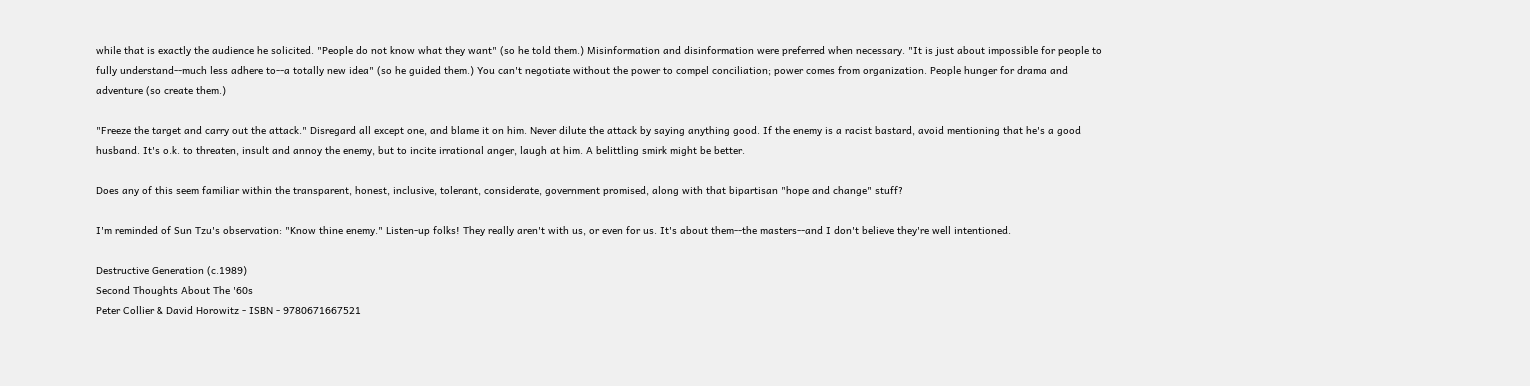while that is exactly the audience he solicited. "People do not know what they want" (so he told them.) Misinformation and disinformation were preferred when necessary. "It is just about impossible for people to fully understand--much less adhere to--a totally new idea" (so he guided them.) You can't negotiate without the power to compel conciliation; power comes from organization. People hunger for drama and adventure (so create them.)

"Freeze the target and carry out the attack." Disregard all except one, and blame it on him. Never dilute the attack by saying anything good. If the enemy is a racist bastard, avoid mentioning that he's a good husband. It's o.k. to threaten, insult and annoy the enemy, but to incite irrational anger, laugh at him. A belittling smirk might be better.

Does any of this seem familiar within the transparent, honest, inclusive, tolerant, considerate, government promised, along with that bipartisan "hope and change" stuff?

I'm reminded of Sun Tzu's observation: "Know thine enemy." Listen-up folks! They really aren't with us, or even for us. It's about them--the masters--and I don't believe they're well intentioned.

Destructive Generation (c.1989)
Second Thoughts About The '60s
Peter Collier & David Horowitz - ISBN - 9780671667521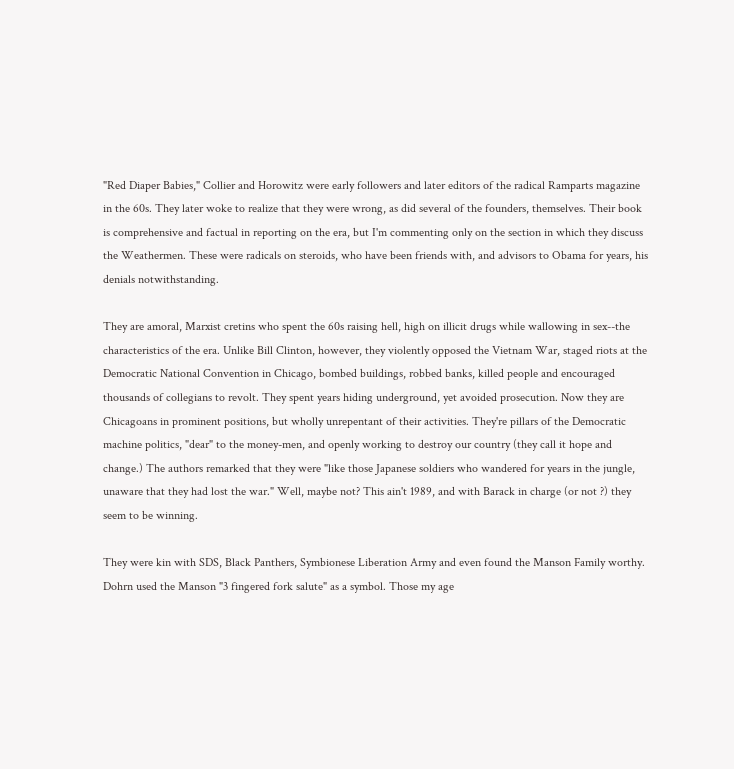"Red Diaper Babies," Collier and Horowitz were early followers and later editors of the radical Ramparts magazine in the 60s. They later woke to realize that they were wrong, as did several of the founders, themselves. Their book is comprehensive and factual in reporting on the era, but I'm commenting only on the section in which they discuss the Weathermen. These were radicals on steroids, who have been friends with, and advisors to Obama for years, his denials notwithstanding.

They are amoral, Marxist cretins who spent the 60s raising hell, high on illicit drugs while wallowing in sex--the characteristics of the era. Unlike Bill Clinton, however, they violently opposed the Vietnam War, staged riots at the Democratic National Convention in Chicago, bombed buildings, robbed banks, killed people and encouraged thousands of collegians to revolt. They spent years hiding underground, yet avoided prosecution. Now they are Chicagoans in prominent positions, but wholly unrepentant of their activities. They're pillars of the Democratic machine politics, "dear" to the money-men, and openly working to destroy our country (they call it hope and change.) The authors remarked that they were "like those Japanese soldiers who wandered for years in the jungle, unaware that they had lost the war." Well, maybe not? This ain't 1989, and with Barack in charge (or not ?) they seem to be winning.

They were kin with SDS, Black Panthers, Symbionese Liberation Army and even found the Manson Family worthy. Dohrn used the Manson "3 fingered fork salute" as a symbol. Those my age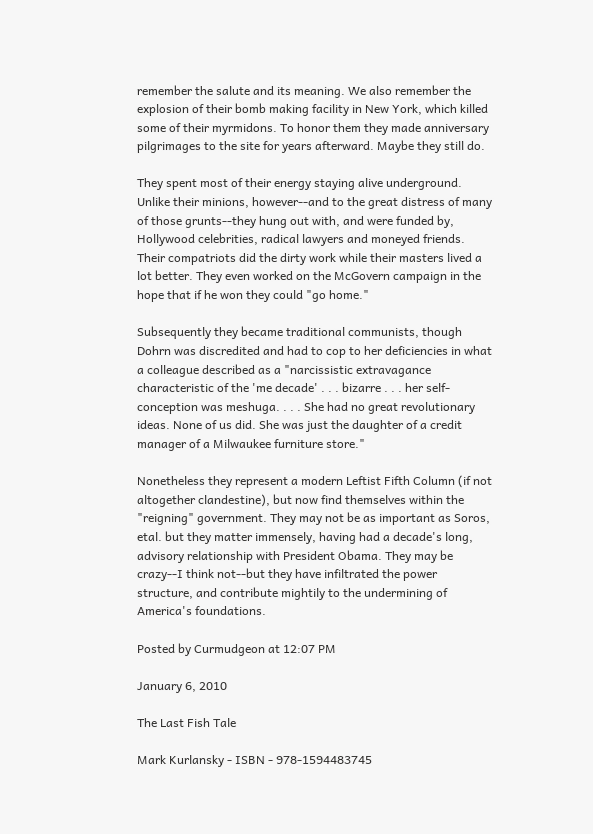remember the salute and its meaning. We also remember the explosion of their bomb making facility in New York, which killed some of their myrmidons. To honor them they made anniversary pilgrimages to the site for years afterward. Maybe they still do.

They spent most of their energy staying alive underground. Unlike their minions, however--and to the great distress of many of those grunts--they hung out with, and were funded by, Hollywood celebrities, radical lawyers and moneyed friends. Their compatriots did the dirty work while their masters lived a lot better. They even worked on the McGovern campaign in the hope that if he won they could "go home."

Subsequently they became traditional communists, though Dohrn was discredited and had to cop to her deficiencies in what a colleague described as a "narcissistic extravagance characteristic of the 'me decade' . . . bizarre . . . her self-conception was meshuga. . . . She had no great revolutionary ideas. None of us did. She was just the daughter of a credit manager of a Milwaukee furniture store."

Nonetheless they represent a modern Leftist Fifth Column (if not altogether clandestine), but now find themselves within the "reigning" government. They may not be as important as Soros, etal. but they matter immensely, having had a decade's long, advisory relationship with President Obama. They may be crazy--I think not--but they have infiltrated the power structure, and contribute mightily to the undermining of America's foundations.

Posted by Curmudgeon at 12:07 PM

January 6, 2010

The Last Fish Tale

Mark Kurlansky - ISBN - 978-1594483745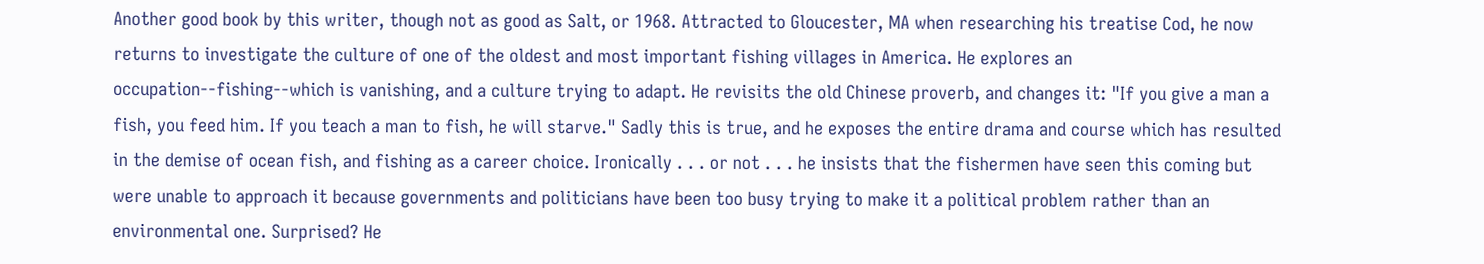Another good book by this writer, though not as good as Salt, or 1968. Attracted to Gloucester, MA when researching his treatise Cod, he now returns to investigate the culture of one of the oldest and most important fishing villages in America. He explores an occupation--fishing--which is vanishing, and a culture trying to adapt. He revisits the old Chinese proverb, and changes it: "If you give a man a fish, you feed him. If you teach a man to fish, he will starve." Sadly this is true, and he exposes the entire drama and course which has resulted in the demise of ocean fish, and fishing as a career choice. Ironically . . . or not . . . he insists that the fishermen have seen this coming but were unable to approach it because governments and politicians have been too busy trying to make it a political problem rather than an environmental one. Surprised? He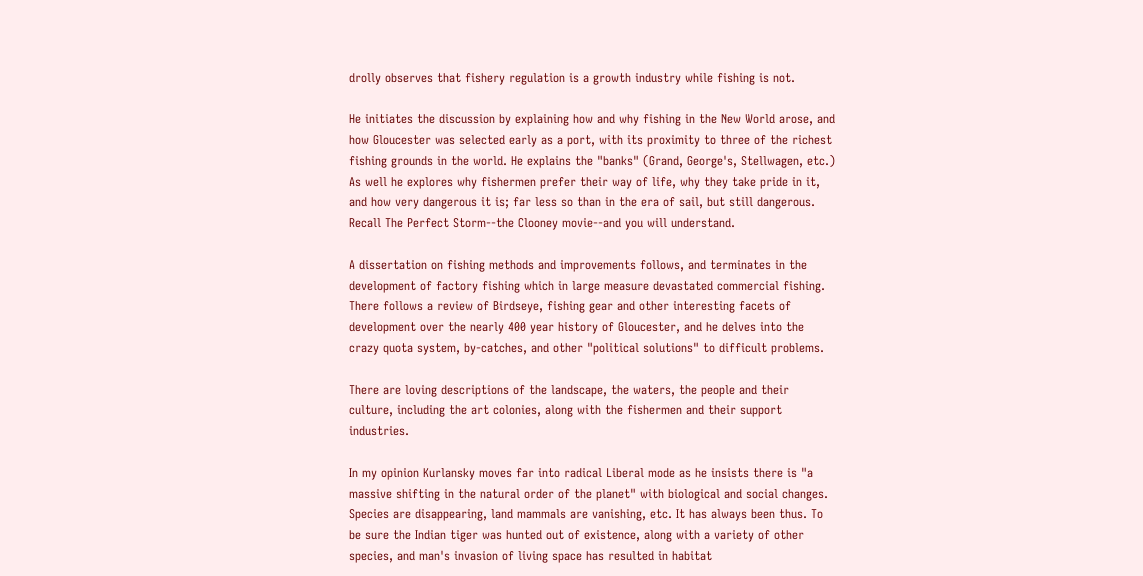drolly observes that fishery regulation is a growth industry while fishing is not.

He initiates the discussion by explaining how and why fishing in the New World arose, and how Gloucester was selected early as a port, with its proximity to three of the richest fishing grounds in the world. He explains the "banks" (Grand, George's, Stellwagen, etc.) As well he explores why fishermen prefer their way of life, why they take pride in it, and how very dangerous it is; far less so than in the era of sail, but still dangerous. Recall The Perfect Storm--the Clooney movie--and you will understand.

A dissertation on fishing methods and improvements follows, and terminates in the development of factory fishing which in large measure devastated commercial fishing. There follows a review of Birdseye, fishing gear and other interesting facets of development over the nearly 400 year history of Gloucester, and he delves into the crazy quota system, by-catches, and other "political solutions" to difficult problems.

There are loving descriptions of the landscape, the waters, the people and their culture, including the art colonies, along with the fishermen and their support industries.

In my opinion Kurlansky moves far into radical Liberal mode as he insists there is "a massive shifting in the natural order of the planet" with biological and social changes. Species are disappearing, land mammals are vanishing, etc. It has always been thus. To be sure the Indian tiger was hunted out of existence, along with a variety of other species, and man's invasion of living space has resulted in habitat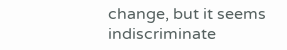change, but it seems indiscriminate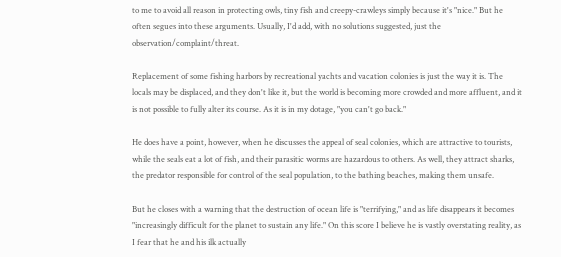to me to avoid all reason in protecting owls, tiny fish and creepy-crawleys simply because it's "nice." But he often segues into these arguments. Usually, I'd add, with no solutions suggested, just the observation/complaint/threat.

Replacement of some fishing harbors by recreational yachts and vacation colonies is just the way it is. The locals may be displaced, and they don't like it, but the world is becoming more crowded and more affluent, and it is not possible to fully alter its course. As it is in my dotage, "you can't go back."

He does have a point, however, when he discusses the appeal of seal colonies, which are attractive to tourists, while the seals eat a lot of fish, and their parasitic worms are hazardous to others. As well, they attract sharks, the predator responsible for control of the seal population, to the bathing beaches, making them unsafe.

But he closes with a warning that the destruction of ocean life is "terrifying," and as life disappears it becomes "increasingly difficult for the planet to sustain any life." On this score I believe he is vastly overstating reality, as I fear that he and his ilk actually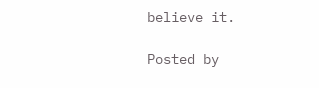believe it.

Posted by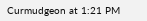Curmudgeon at 1:21 PM